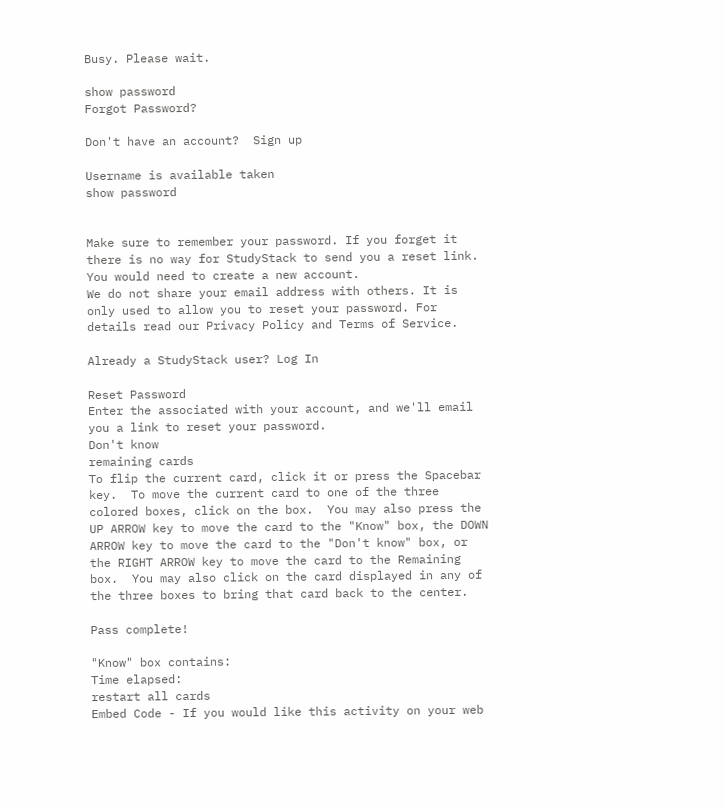Busy. Please wait.

show password
Forgot Password?

Don't have an account?  Sign up

Username is available taken
show password


Make sure to remember your password. If you forget it there is no way for StudyStack to send you a reset link. You would need to create a new account.
We do not share your email address with others. It is only used to allow you to reset your password. For details read our Privacy Policy and Terms of Service.

Already a StudyStack user? Log In

Reset Password
Enter the associated with your account, and we'll email you a link to reset your password.
Don't know
remaining cards
To flip the current card, click it or press the Spacebar key.  To move the current card to one of the three colored boxes, click on the box.  You may also press the UP ARROW key to move the card to the "Know" box, the DOWN ARROW key to move the card to the "Don't know" box, or the RIGHT ARROW key to move the card to the Remaining box.  You may also click on the card displayed in any of the three boxes to bring that card back to the center.

Pass complete!

"Know" box contains:
Time elapsed:
restart all cards
Embed Code - If you would like this activity on your web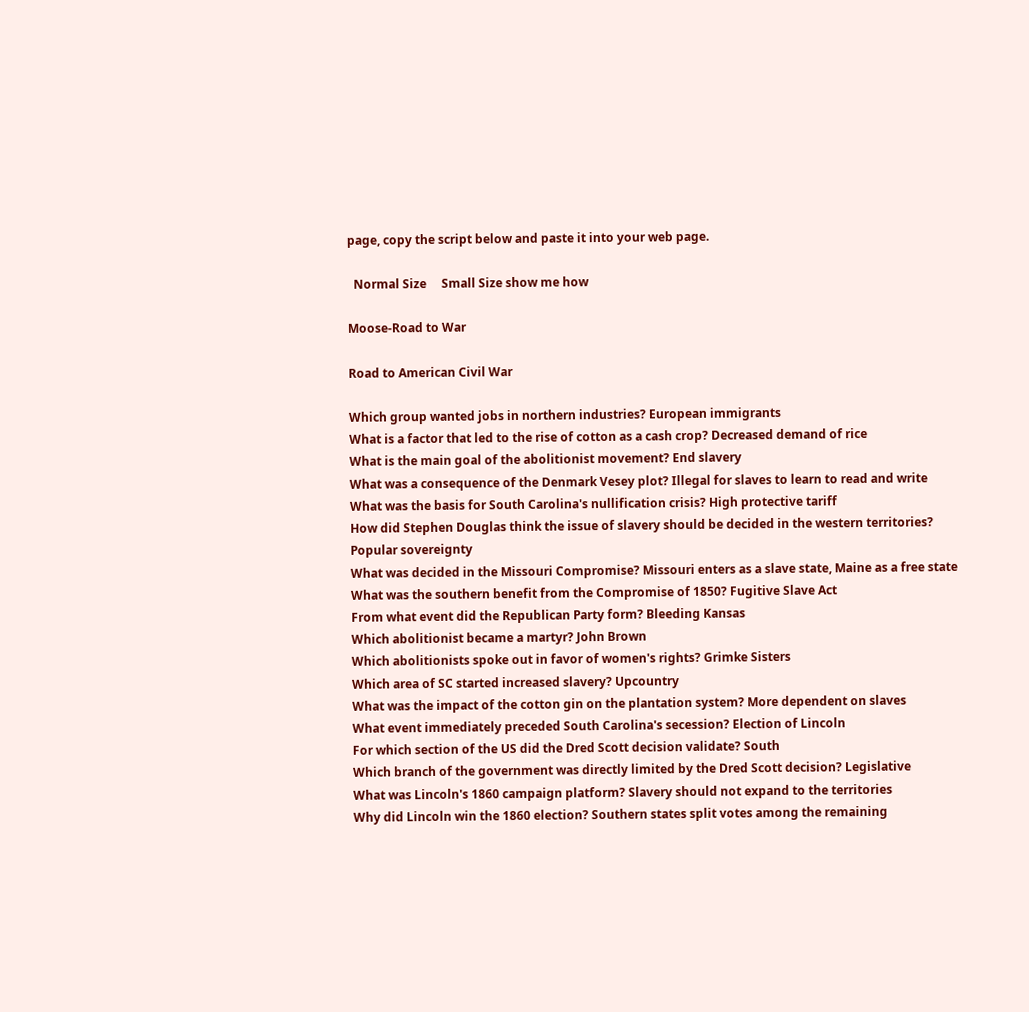page, copy the script below and paste it into your web page.

  Normal Size     Small Size show me how

Moose-Road to War

Road to American Civil War

Which group wanted jobs in northern industries? European immigrants
What is a factor that led to the rise of cotton as a cash crop? Decreased demand of rice
What is the main goal of the abolitionist movement? End slavery
What was a consequence of the Denmark Vesey plot? Illegal for slaves to learn to read and write
What was the basis for South Carolina's nullification crisis? High protective tariff
How did Stephen Douglas think the issue of slavery should be decided in the western territories? Popular sovereignty
What was decided in the Missouri Compromise? Missouri enters as a slave state, Maine as a free state
What was the southern benefit from the Compromise of 1850? Fugitive Slave Act
From what event did the Republican Party form? Bleeding Kansas
Which abolitionist became a martyr? John Brown
Which abolitionists spoke out in favor of women's rights? Grimke Sisters
Which area of SC started increased slavery? Upcountry
What was the impact of the cotton gin on the plantation system? More dependent on slaves
What event immediately preceded South Carolina's secession? Election of Lincoln
For which section of the US did the Dred Scott decision validate? South
Which branch of the government was directly limited by the Dred Scott decision? Legislative
What was Lincoln's 1860 campaign platform? Slavery should not expand to the territories
Why did Lincoln win the 1860 election? Southern states split votes among the remaining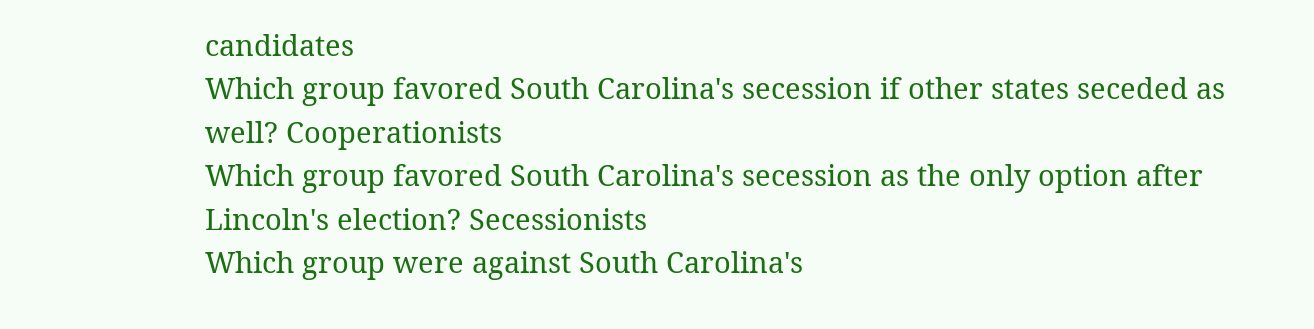candidates
Which group favored South Carolina's secession if other states seceded as well? Cooperationists
Which group favored South Carolina's secession as the only option after Lincoln's election? Secessionists
Which group were against South Carolina's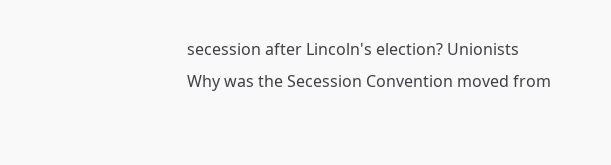secession after Lincoln's election? Unionists
Why was the Secession Convention moved from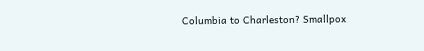Columbia to Charleston? Smallpox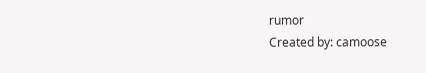rumor
Created by: camoose